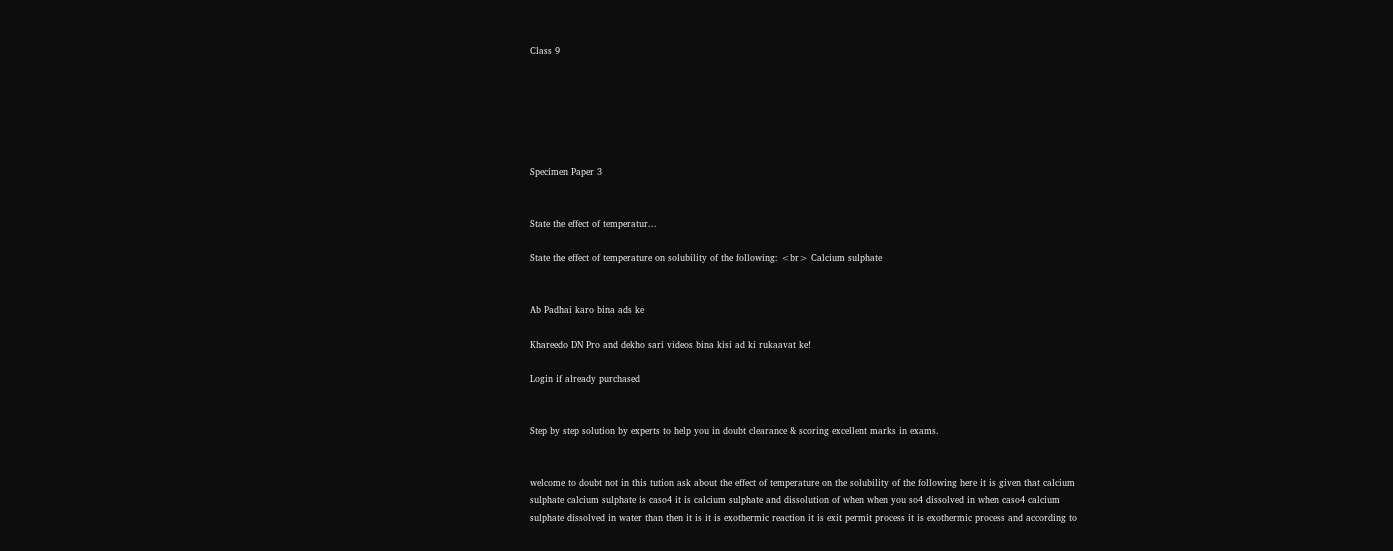Class 9






Specimen Paper 3


State the effect of temperatur...

State the effect of temperature on solubility of the following: <br> Calcium sulphate


Ab Padhai karo bina ads ke

Khareedo DN Pro and dekho sari videos bina kisi ad ki rukaavat ke!

Login if already purchased


Step by step solution by experts to help you in doubt clearance & scoring excellent marks in exams.


welcome to doubt not in this tution ask about the effect of temperature on the solubility of the following here it is given that calcium sulphate calcium sulphate is caso4 it is calcium sulphate and dissolution of when when you so4 dissolved in when caso4 calcium sulphate dissolved in water than then it is it is exothermic reaction it is exit permit process it is exothermic process and according to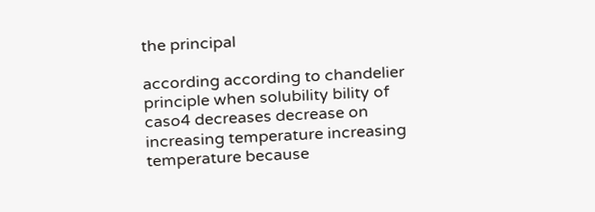the principal

according according to chandelier principle when solubility bility of caso4 decreases decrease on increasing temperature increasing temperature because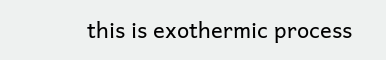this is exothermic process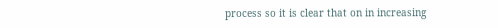process so it is clear that on in increasing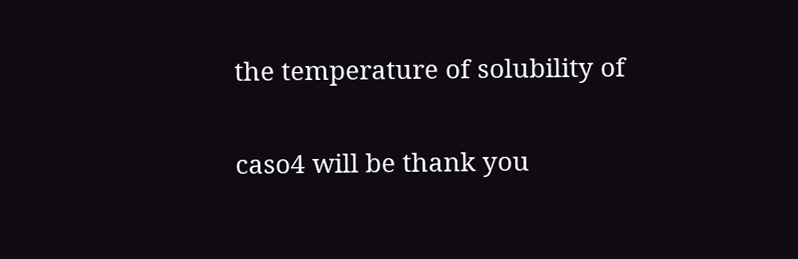the temperature of solubility of

caso4 will be thank you